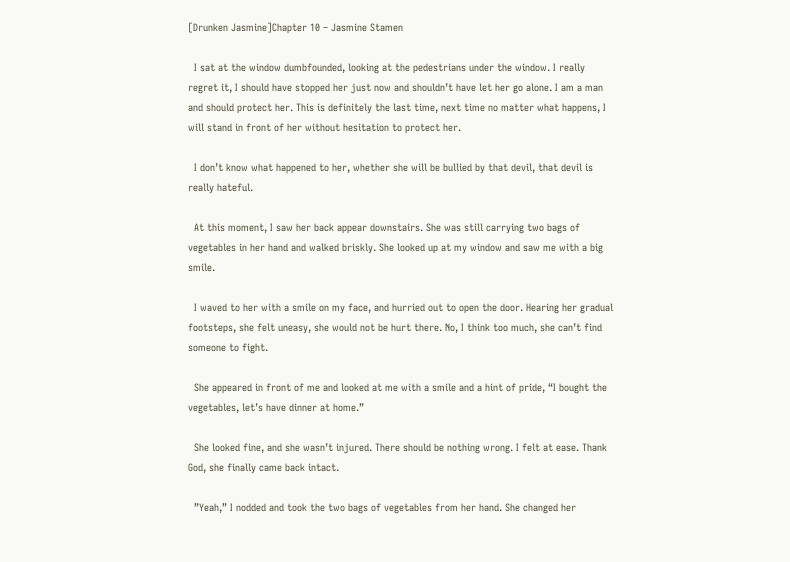[Drunken Jasmine]Chapter 10 – Jasmine Stamen

  I sat at the window dumbfounded, looking at the pedestrians under the window. I really regret it, I should have stopped her just now and shouldn’t have let her go alone. I am a man and should protect her. This is definitely the last time, next time no matter what happens, I will stand in front of her without hesitation to protect her.

  I don’t know what happened to her, whether she will be bullied by that devil, that devil is really hateful.

  At this moment, I saw her back appear downstairs. She was still carrying two bags of vegetables in her hand and walked briskly. She looked up at my window and saw me with a big smile.

  I waved to her with a smile on my face, and hurried out to open the door. Hearing her gradual footsteps, she felt uneasy, she would not be hurt there. No, I think too much, she can’t find someone to fight.

  She appeared in front of me and looked at me with a smile and a hint of pride, “I bought the vegetables, let’s have dinner at home.”

  She looked fine, and she wasn’t injured. There should be nothing wrong. I felt at ease. Thank God, she finally came back intact.

  ”Yeah,” I nodded and took the two bags of vegetables from her hand. She changed her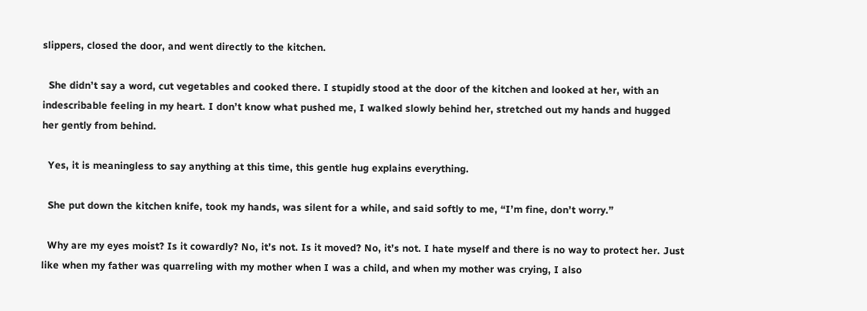slippers, closed the door, and went directly to the kitchen.

  She didn’t say a word, cut vegetables and cooked there. I stupidly stood at the door of the kitchen and looked at her, with an indescribable feeling in my heart. I don’t know what pushed me, I walked slowly behind her, stretched out my hands and hugged her gently from behind.

  Yes, it is meaningless to say anything at this time, this gentle hug explains everything.

  She put down the kitchen knife, took my hands, was silent for a while, and said softly to me, “I’m fine, don’t worry.”

  Why are my eyes moist? Is it cowardly? No, it’s not. Is it moved? No, it’s not. I hate myself and there is no way to protect her. Just like when my father was quarreling with my mother when I was a child, and when my mother was crying, I also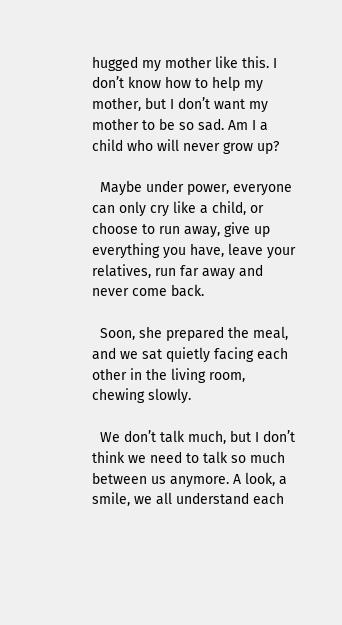hugged my mother like this. I don’t know how to help my mother, but I don’t want my mother to be so sad. Am I a child who will never grow up?

  Maybe under power, everyone can only cry like a child, or choose to run away, give up everything you have, leave your relatives, run far away and never come back.

  Soon, she prepared the meal, and we sat quietly facing each other in the living room, chewing slowly.

  We don’t talk much, but I don’t think we need to talk so much between us anymore. A look, a smile, we all understand each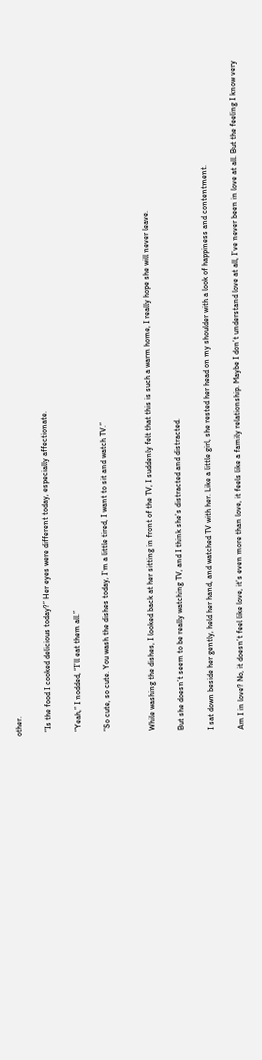other.

  ”Is the food I cooked delicious today?” Her eyes were different today, especially affectionate.

  ”Yeah,” I nodded, “I’ll eat them all.”

  ”So cute, so cute. You wash the dishes today, I’m a little tired, I want to sit and watch TV.”


  While washing the dishes, I looked back at her sitting in front of the TV, I suddenly felt that this is such a warm home, I really hope she will never leave.

  But she doesn’t seem to be really watching TV, and I think she’s distracted and distracted.

  I sat down beside her gently, held her hand, and watched TV with her. Like a little girl, she rested her head on my shoulder with a look of happiness and contentment.

  Am I in love? No, it doesn’t feel like love, it’s even more than love, it feels like a family relationship. Maybe I don’t understand love at all, I’ve never been in love at all. But the feeling I know very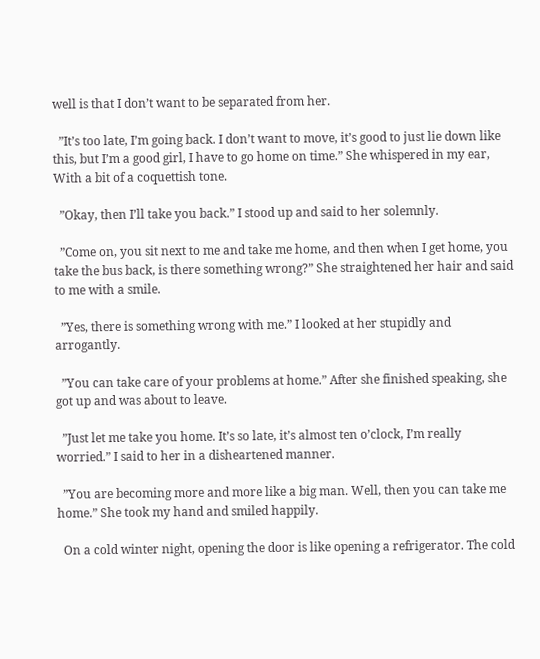well is that I don’t want to be separated from her.

  ”It’s too late, I’m going back. I don’t want to move, it’s good to just lie down like this, but I’m a good girl, I have to go home on time.” She whispered in my ear, With a bit of a coquettish tone.

  ”Okay, then I’ll take you back.” I stood up and said to her solemnly.

  ”Come on, you sit next to me and take me home, and then when I get home, you take the bus back, is there something wrong?” She straightened her hair and said to me with a smile.

  ”Yes, there is something wrong with me.” I looked at her stupidly and arrogantly.

  ”You can take care of your problems at home.” After she finished speaking, she got up and was about to leave.

  ”Just let me take you home. It’s so late, it’s almost ten o’clock, I’m really worried.” I said to her in a disheartened manner.

  ”You are becoming more and more like a big man. Well, then you can take me home.” She took my hand and smiled happily.

  On a cold winter night, opening the door is like opening a refrigerator. The cold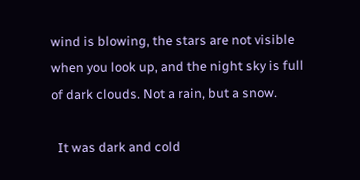wind is blowing, the stars are not visible when you look up, and the night sky is full of dark clouds. Not a rain, but a snow.

  It was dark and cold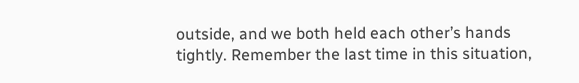outside, and we both held each other’s hands tightly. Remember the last time in this situation,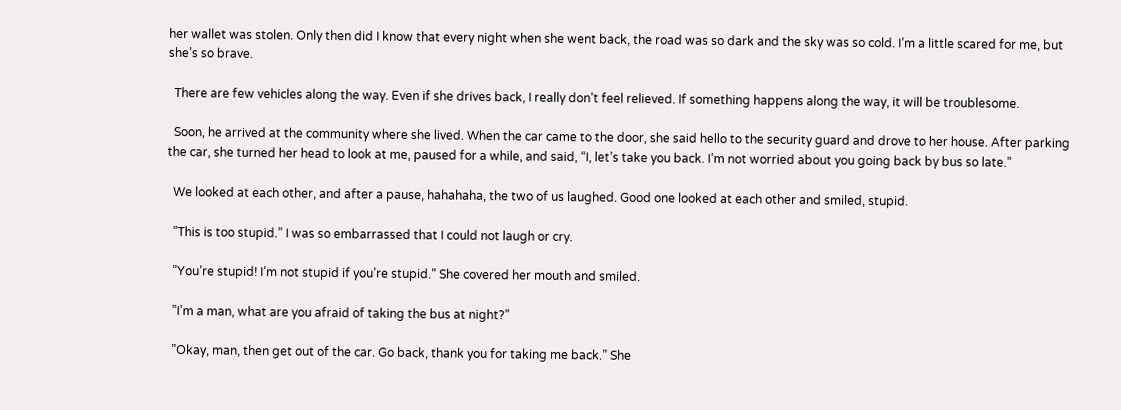her wallet was stolen. Only then did I know that every night when she went back, the road was so dark and the sky was so cold. I’m a little scared for me, but she’s so brave.

  There are few vehicles along the way. Even if she drives back, I really don’t feel relieved. If something happens along the way, it will be troublesome.

  Soon, he arrived at the community where she lived. When the car came to the door, she said hello to the security guard and drove to her house. After parking the car, she turned her head to look at me, paused for a while, and said, “I, let’s take you back. I’m not worried about you going back by bus so late.”

  We looked at each other, and after a pause, hahahaha, the two of us laughed. Good one looked at each other and smiled, stupid.

  ”This is too stupid.” I was so embarrassed that I could not laugh or cry.

  ”You’re stupid! I’m not stupid if you’re stupid.” She covered her mouth and smiled.

  ”I’m a man, what are you afraid of taking the bus at night?”

  ”Okay, man, then get out of the car. Go back, thank you for taking me back.” She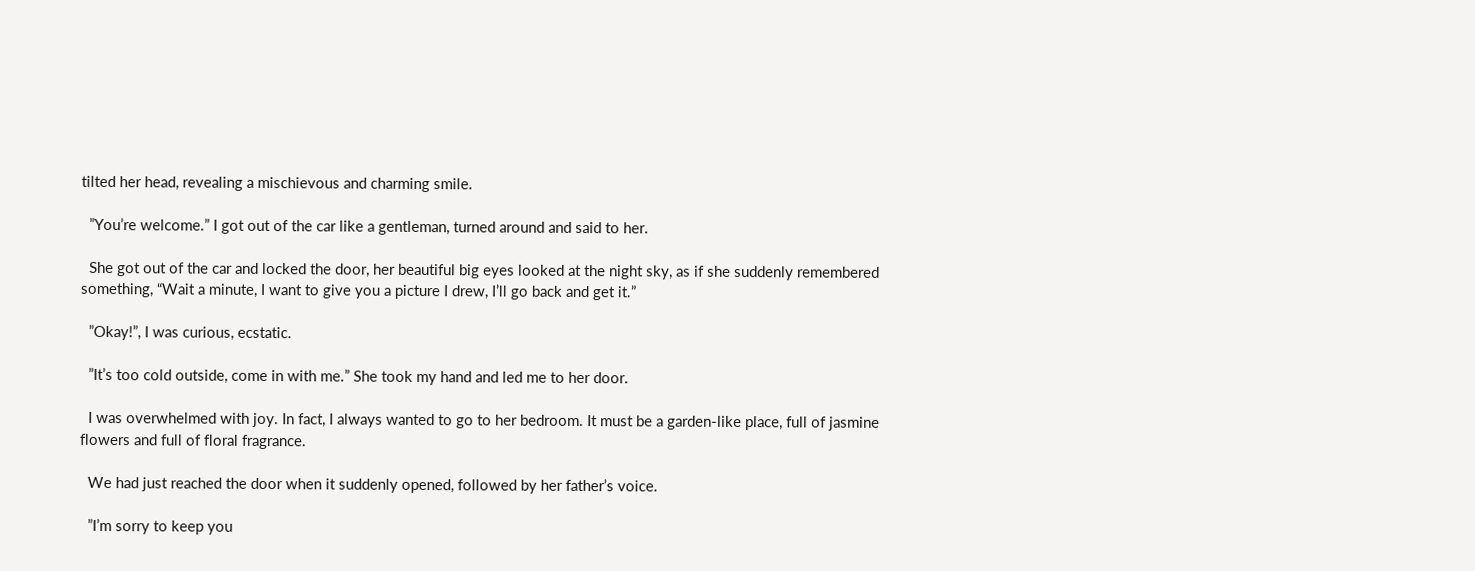tilted her head, revealing a mischievous and charming smile.

  ”You’re welcome.” I got out of the car like a gentleman, turned around and said to her.

  She got out of the car and locked the door, her beautiful big eyes looked at the night sky, as if she suddenly remembered something, “Wait a minute, I want to give you a picture I drew, I’ll go back and get it.”

  ”Okay!”, I was curious, ecstatic.

  ”It’s too cold outside, come in with me.” She took my hand and led me to her door.

  I was overwhelmed with joy. In fact, I always wanted to go to her bedroom. It must be a garden-like place, full of jasmine flowers and full of floral fragrance.

  We had just reached the door when it suddenly opened, followed by her father’s voice.

  ”I’m sorry to keep you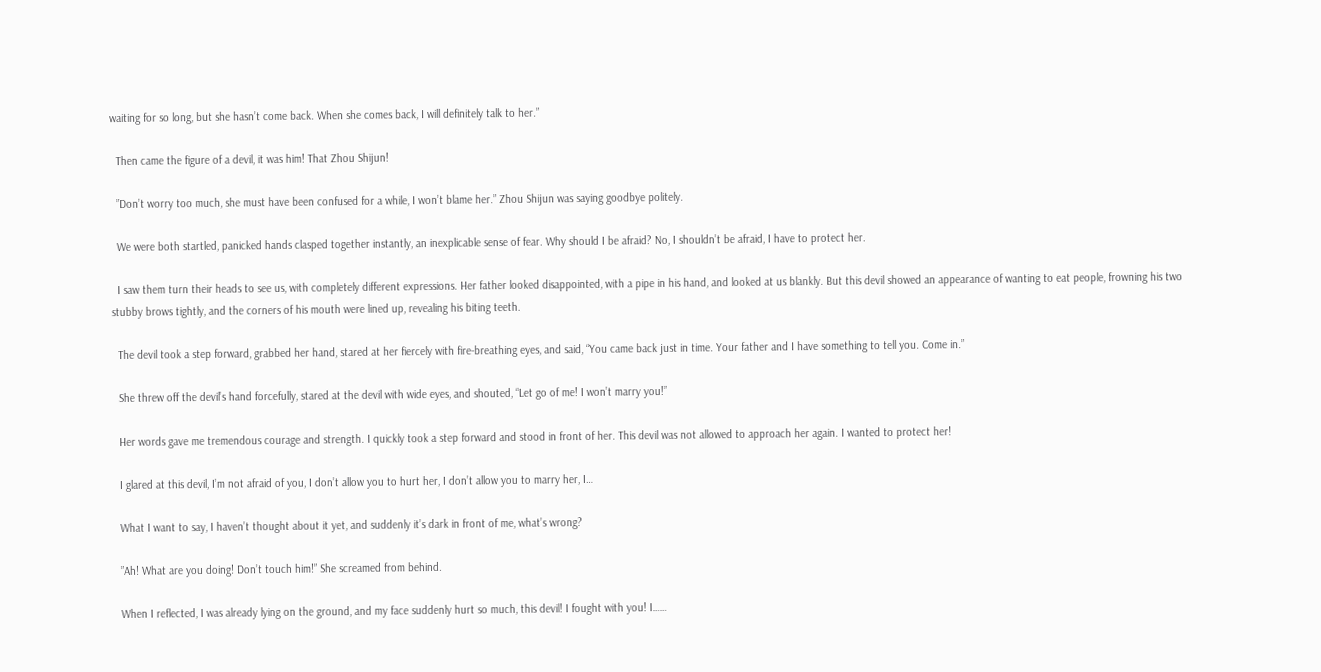waiting for so long, but she hasn’t come back. When she comes back, I will definitely talk to her.”

  Then came the figure of a devil, it was him! That Zhou Shijun!

  ”Don’t worry too much, she must have been confused for a while, I won’t blame her.” Zhou Shijun was saying goodbye politely.

  We were both startled, panicked hands clasped together instantly, an inexplicable sense of fear. Why should I be afraid? No, I shouldn’t be afraid, I have to protect her.

  I saw them turn their heads to see us, with completely different expressions. Her father looked disappointed, with a pipe in his hand, and looked at us blankly. But this devil showed an appearance of wanting to eat people, frowning his two stubby brows tightly, and the corners of his mouth were lined up, revealing his biting teeth.

  The devil took a step forward, grabbed her hand, stared at her fiercely with fire-breathing eyes, and said, “You came back just in time. Your father and I have something to tell you. Come in.”

  She threw off the devil’s hand forcefully, stared at the devil with wide eyes, and shouted, “Let go of me! I won’t marry you!”

  Her words gave me tremendous courage and strength. I quickly took a step forward and stood in front of her. This devil was not allowed to approach her again. I wanted to protect her!

  I glared at this devil, I’m not afraid of you, I don’t allow you to hurt her, I don’t allow you to marry her, I…

  What I want to say, I haven’t thought about it yet, and suddenly it’s dark in front of me, what’s wrong?

  ”Ah! What are you doing! Don’t touch him!” She screamed from behind.

  When I reflected, I was already lying on the ground, and my face suddenly hurt so much, this devil! I fought with you! I……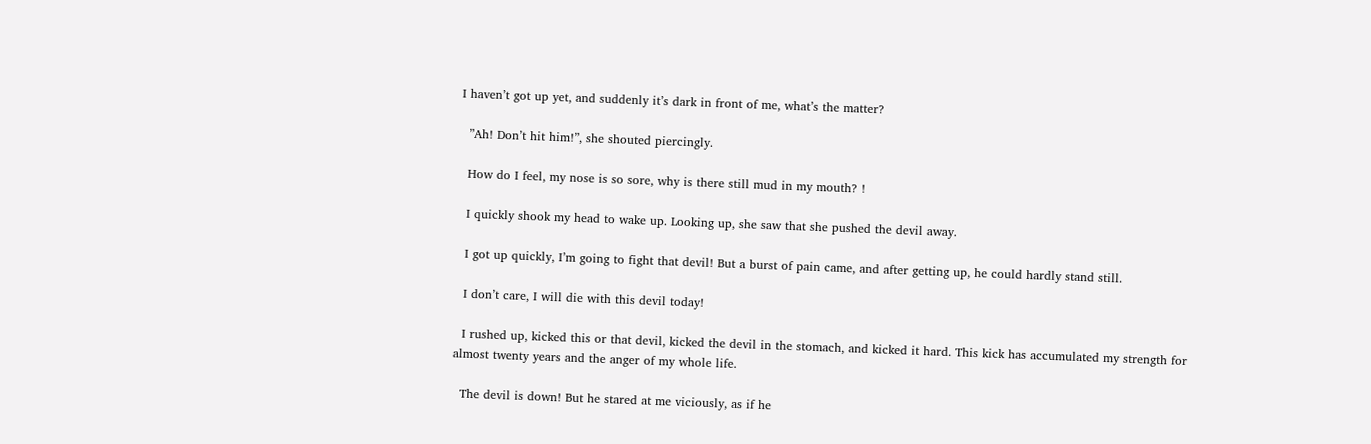I haven’t got up yet, and suddenly it’s dark in front of me, what’s the matter?

  ”Ah! Don’t hit him!”, she shouted piercingly.

  How do I feel, my nose is so sore, why is there still mud in my mouth? !

  I quickly shook my head to wake up. Looking up, she saw that she pushed the devil away.

  I got up quickly, I’m going to fight that devil! But a burst of pain came, and after getting up, he could hardly stand still.

  I don’t care, I will die with this devil today!

  I rushed up, kicked this or that devil, kicked the devil in the stomach, and kicked it hard. This kick has accumulated my strength for almost twenty years and the anger of my whole life.

  The devil is down! But he stared at me viciously, as if he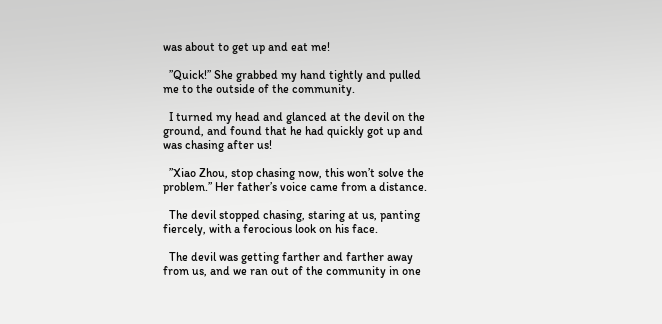was about to get up and eat me!

  ”Quick!” She grabbed my hand tightly and pulled me to the outside of the community.

  I turned my head and glanced at the devil on the ground, and found that he had quickly got up and was chasing after us!

  ”Xiao Zhou, stop chasing now, this won’t solve the problem.” Her father’s voice came from a distance.

  The devil stopped chasing, staring at us, panting fiercely, with a ferocious look on his face.

  The devil was getting farther and farther away from us, and we ran out of the community in one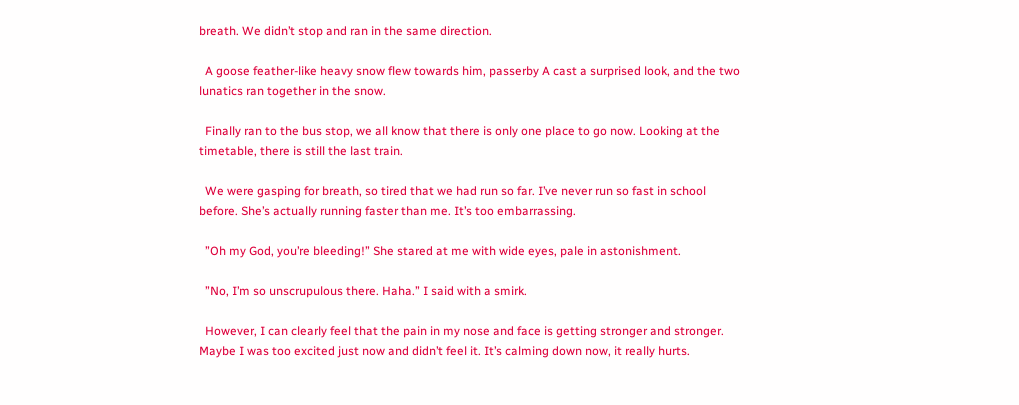breath. We didn’t stop and ran in the same direction.

  A goose feather-like heavy snow flew towards him, passerby A cast a surprised look, and the two lunatics ran together in the snow.

  Finally ran to the bus stop, we all know that there is only one place to go now. Looking at the timetable, there is still the last train.

  We were gasping for breath, so tired that we had run so far. I’ve never run so fast in school before. She’s actually running faster than me. It’s too embarrassing.

  ”Oh my God, you’re bleeding!” She stared at me with wide eyes, pale in astonishment.

  ”No, I’m so unscrupulous there. Haha.” I said with a smirk.

  However, I can clearly feel that the pain in my nose and face is getting stronger and stronger. Maybe I was too excited just now and didn’t feel it. It’s calming down now, it really hurts.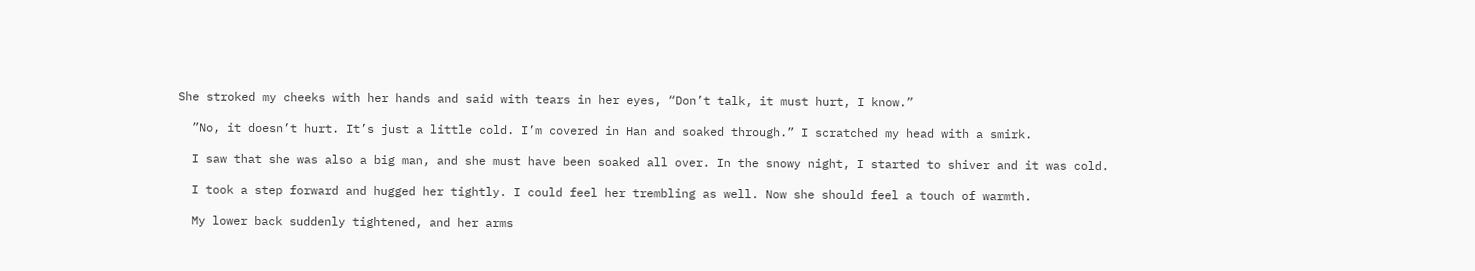She stroked my cheeks with her hands and said with tears in her eyes, “Don’t talk, it must hurt, I know.”

  ”No, it doesn’t hurt. It’s just a little cold. I’m covered in Han and soaked through.” I scratched my head with a smirk.

  I saw that she was also a big man, and she must have been soaked all over. In the snowy night, I started to shiver and it was cold.

  I took a step forward and hugged her tightly. I could feel her trembling as well. Now she should feel a touch of warmth.

  My lower back suddenly tightened, and her arms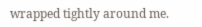wrapped tightly around me.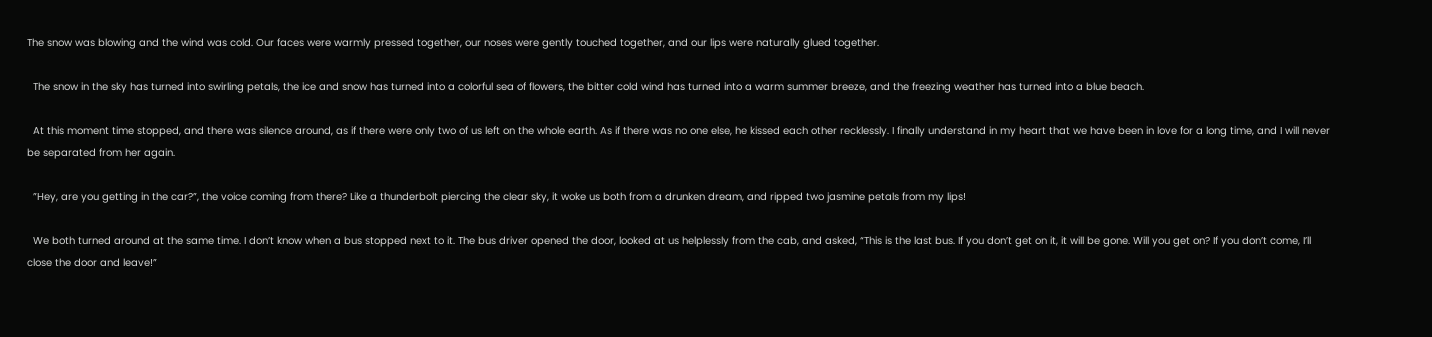The snow was blowing and the wind was cold. Our faces were warmly pressed together, our noses were gently touched together, and our lips were naturally glued together.

  The snow in the sky has turned into swirling petals, the ice and snow has turned into a colorful sea of flowers, the bitter cold wind has turned into a warm summer breeze, and the freezing weather has turned into a blue beach.

  At this moment time stopped, and there was silence around, as if there were only two of us left on the whole earth. As if there was no one else, he kissed each other recklessly. I finally understand in my heart that we have been in love for a long time, and I will never be separated from her again.

  ”Hey, are you getting in the car?”, the voice coming from there? Like a thunderbolt piercing the clear sky, it woke us both from a drunken dream, and ripped two jasmine petals from my lips!

  We both turned around at the same time. I don’t know when a bus stopped next to it. The bus driver opened the door, looked at us helplessly from the cab, and asked, “This is the last bus. If you don’t get on it, it will be gone. Will you get on? If you don’t come, I’ll close the door and leave!”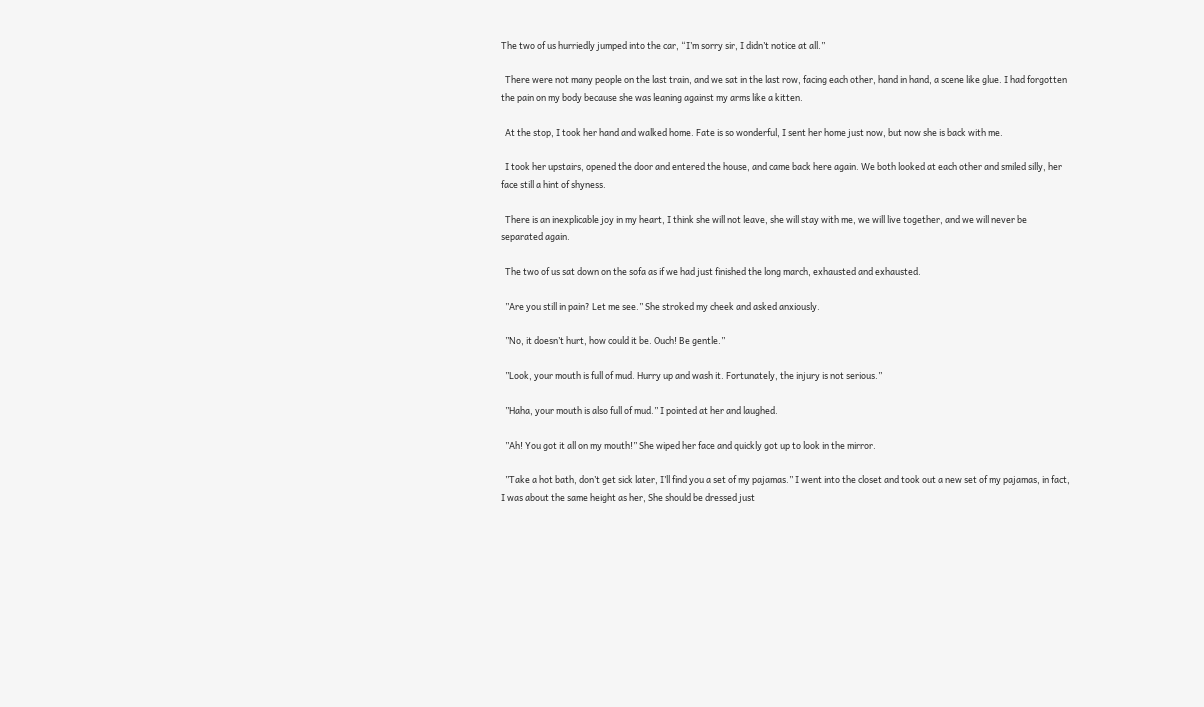The two of us hurriedly jumped into the car, “I’m sorry sir, I didn’t notice at all.”

  There were not many people on the last train, and we sat in the last row, facing each other, hand in hand, a scene like glue. I had forgotten the pain on my body because she was leaning against my arms like a kitten.

  At the stop, I took her hand and walked home. Fate is so wonderful, I sent her home just now, but now she is back with me.

  I took her upstairs, opened the door and entered the house, and came back here again. We both looked at each other and smiled silly, her face still a hint of shyness.

  There is an inexplicable joy in my heart, I think she will not leave, she will stay with me, we will live together, and we will never be separated again.

  The two of us sat down on the sofa as if we had just finished the long march, exhausted and exhausted.

  ”Are you still in pain? Let me see.” She stroked my cheek and asked anxiously.

  ”No, it doesn’t hurt, how could it be. Ouch! Be gentle.”

  ”Look, your mouth is full of mud. Hurry up and wash it. Fortunately, the injury is not serious.”

  ”Haha, your mouth is also full of mud.” I pointed at her and laughed.

  ”Ah! You got it all on my mouth!” She wiped her face and quickly got up to look in the mirror.

  ”Take a hot bath, don’t get sick later, I’ll find you a set of my pajamas.” I went into the closet and took out a new set of my pajamas, in fact, I was about the same height as her, She should be dressed just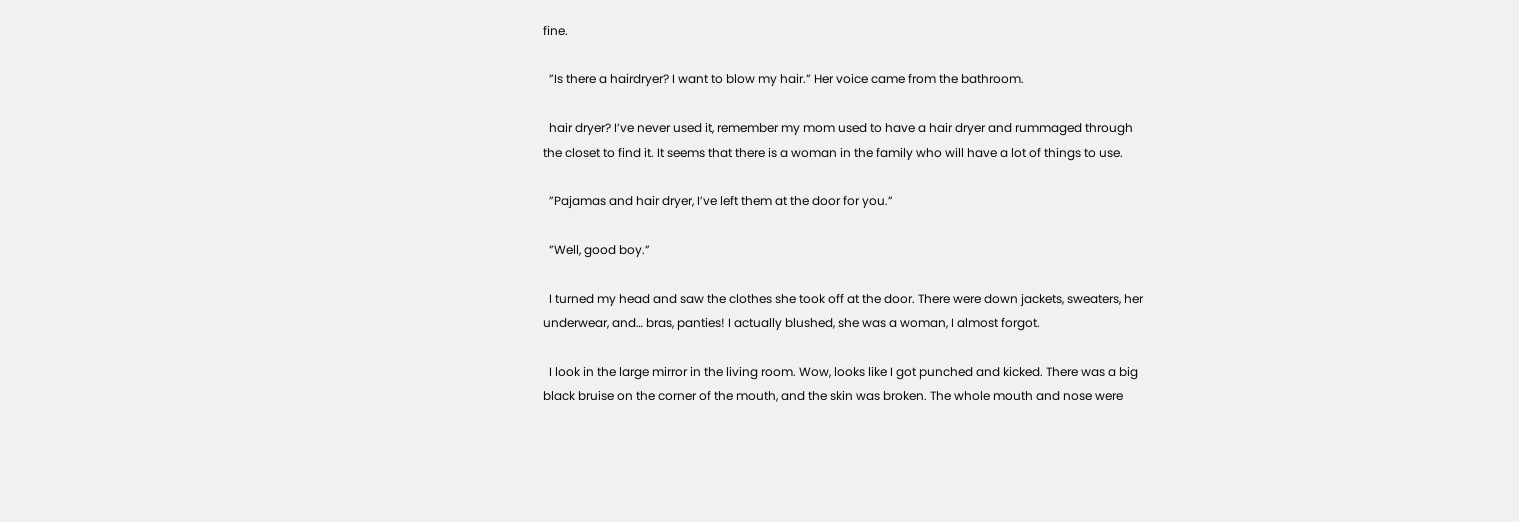fine.

  ”Is there a hairdryer? I want to blow my hair.” Her voice came from the bathroom.

  hair dryer? I’ve never used it, remember my mom used to have a hair dryer and rummaged through the closet to find it. It seems that there is a woman in the family who will have a lot of things to use.

  ”Pajamas and hair dryer, I’ve left them at the door for you.”

  ”Well, good boy.”

  I turned my head and saw the clothes she took off at the door. There were down jackets, sweaters, her underwear, and… bras, panties! I actually blushed, she was a woman, I almost forgot.

  I look in the large mirror in the living room. Wow, looks like I got punched and kicked. There was a big black bruise on the corner of the mouth, and the skin was broken. The whole mouth and nose were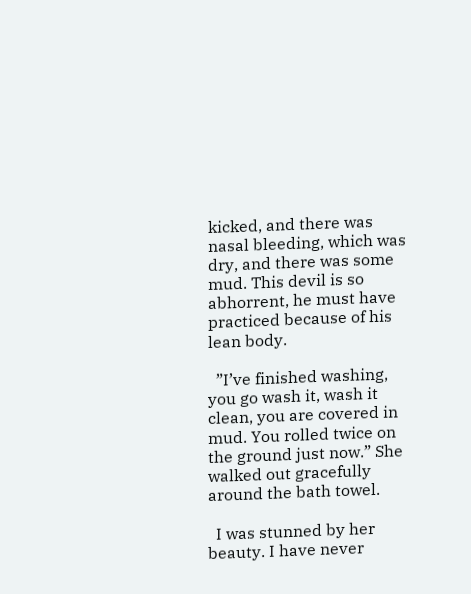kicked, and there was nasal bleeding, which was dry, and there was some mud. This devil is so abhorrent, he must have practiced because of his lean body.

  ”I’ve finished washing, you go wash it, wash it clean, you are covered in mud. You rolled twice on the ground just now.” She walked out gracefully around the bath towel.

  I was stunned by her beauty. I have never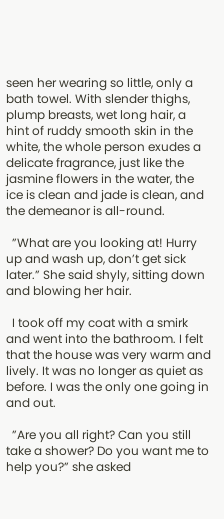seen her wearing so little, only a bath towel. With slender thighs, plump breasts, wet long hair, a hint of ruddy smooth skin in the white, the whole person exudes a delicate fragrance, just like the jasmine flowers in the water, the ice is clean and jade is clean, and the demeanor is all-round.

  ”What are you looking at! Hurry up and wash up, don’t get sick later.” She said shyly, sitting down and blowing her hair.

  I took off my coat with a smirk and went into the bathroom. I felt that the house was very warm and lively. It was no longer as quiet as before. I was the only one going in and out.

  ”Are you all right? Can you still take a shower? Do you want me to help you?” she asked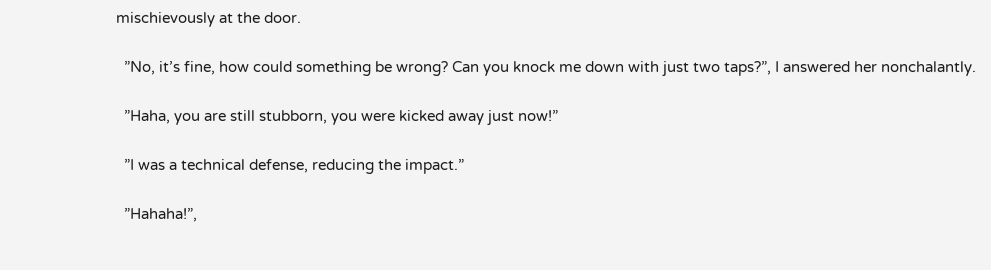mischievously at the door.

  ”No, it’s fine, how could something be wrong? Can you knock me down with just two taps?”, I answered her nonchalantly.

  ”Haha, you are still stubborn, you were kicked away just now!”

  ”I was a technical defense, reducing the impact.”

  ”Hahaha!”,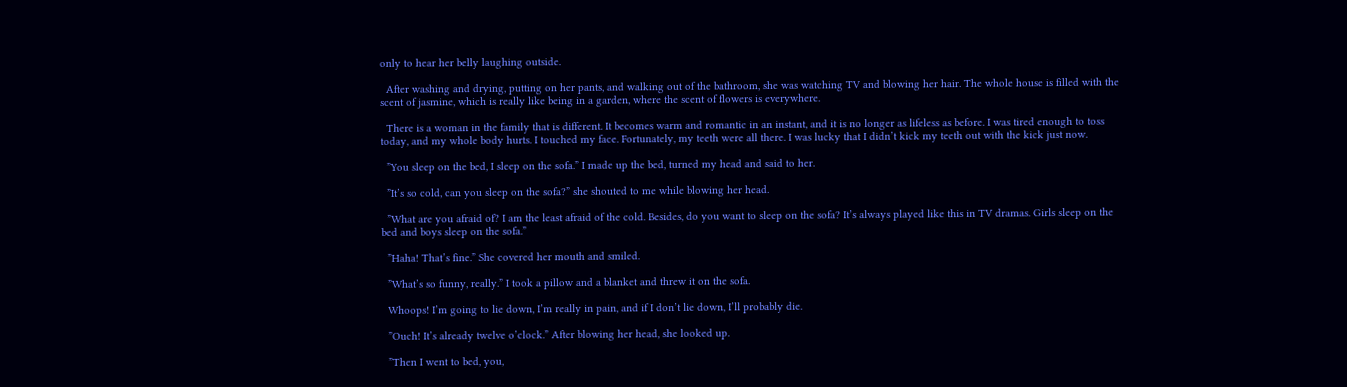only to hear her belly laughing outside.

  After washing and drying, putting on her pants, and walking out of the bathroom, she was watching TV and blowing her hair. The whole house is filled with the scent of jasmine, which is really like being in a garden, where the scent of flowers is everywhere.

  There is a woman in the family that is different. It becomes warm and romantic in an instant, and it is no longer as lifeless as before. I was tired enough to toss today, and my whole body hurts. I touched my face. Fortunately, my teeth were all there. I was lucky that I didn’t kick my teeth out with the kick just now.

  ”You sleep on the bed, I sleep on the sofa.” I made up the bed, turned my head and said to her.

  ”It’s so cold, can you sleep on the sofa?” she shouted to me while blowing her head.

  ”What are you afraid of? I am the least afraid of the cold. Besides, do you want to sleep on the sofa? It’s always played like this in TV dramas. Girls sleep on the bed and boys sleep on the sofa.”

  ”Haha! That’s fine.” She covered her mouth and smiled.

  ”What’s so funny, really.” I took a pillow and a blanket and threw it on the sofa.

  Whoops! I’m going to lie down, I’m really in pain, and if I don’t lie down, I’ll probably die.

  ”Ouch! It’s already twelve o’clock.” After blowing her head, she looked up.

  ”Then I went to bed, you,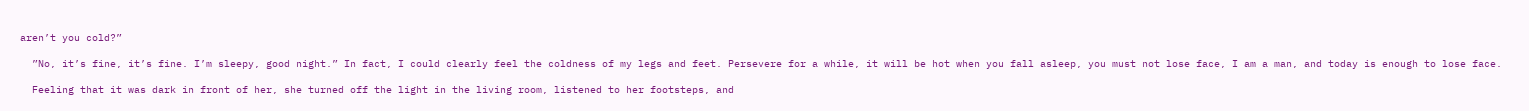aren’t you cold?”

  ”No, it’s fine, it’s fine. I’m sleepy, good night.” In fact, I could clearly feel the coldness of my legs and feet. Persevere for a while, it will be hot when you fall asleep, you must not lose face, I am a man, and today is enough to lose face.

  Feeling that it was dark in front of her, she turned off the light in the living room, listened to her footsteps, and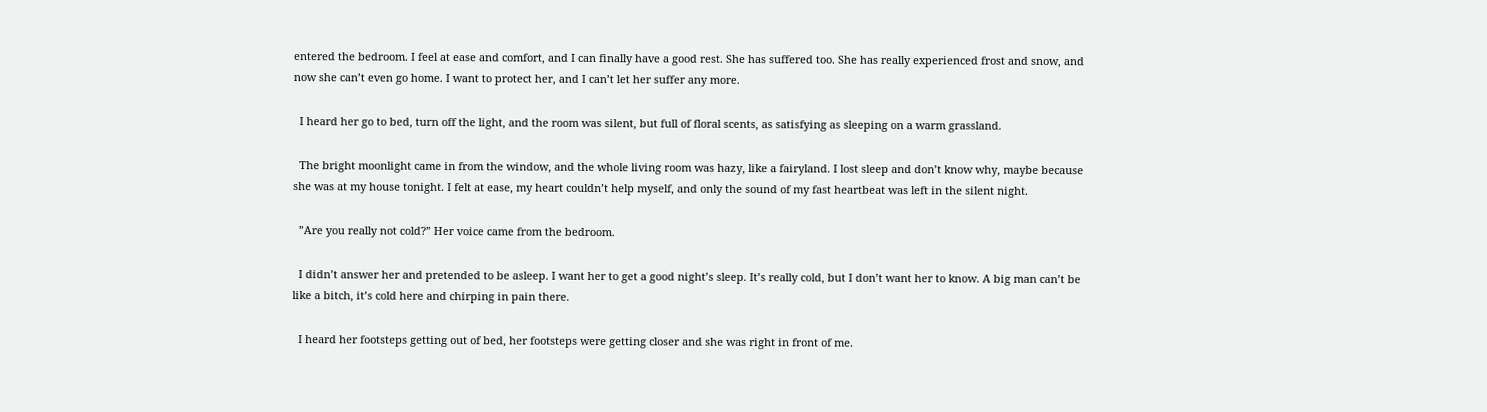entered the bedroom. I feel at ease and comfort, and I can finally have a good rest. She has suffered too. She has really experienced frost and snow, and now she can’t even go home. I want to protect her, and I can’t let her suffer any more.

  I heard her go to bed, turn off the light, and the room was silent, but full of floral scents, as satisfying as sleeping on a warm grassland.

  The bright moonlight came in from the window, and the whole living room was hazy, like a fairyland. I lost sleep and don’t know why, maybe because she was at my house tonight. I felt at ease, my heart couldn’t help myself, and only the sound of my fast heartbeat was left in the silent night.

  ”Are you really not cold?” Her voice came from the bedroom.

  I didn’t answer her and pretended to be asleep. I want her to get a good night’s sleep. It’s really cold, but I don’t want her to know. A big man can’t be like a bitch, it’s cold here and chirping in pain there.

  I heard her footsteps getting out of bed, her footsteps were getting closer and she was right in front of me.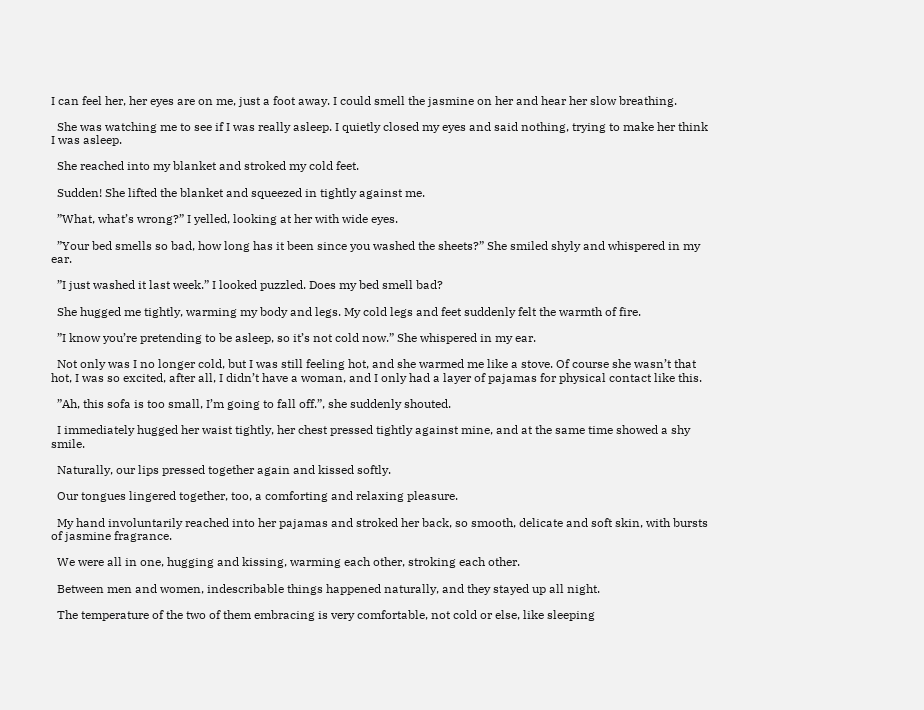I can feel her, her eyes are on me, just a foot away. I could smell the jasmine on her and hear her slow breathing.

  She was watching me to see if I was really asleep. I quietly closed my eyes and said nothing, trying to make her think I was asleep.

  She reached into my blanket and stroked my cold feet.

  Sudden! She lifted the blanket and squeezed in tightly against me.

  ”What, what’s wrong?” I yelled, looking at her with wide eyes.

  ”Your bed smells so bad, how long has it been since you washed the sheets?” She smiled shyly and whispered in my ear.

  ”I just washed it last week.” I looked puzzled. Does my bed smell bad?

  She hugged me tightly, warming my body and legs. My cold legs and feet suddenly felt the warmth of fire.

  ”I know you’re pretending to be asleep, so it’s not cold now.” She whispered in my ear.

  Not only was I no longer cold, but I was still feeling hot, and she warmed me like a stove. Of course she wasn’t that hot, I was so excited, after all, I didn’t have a woman, and I only had a layer of pajamas for physical contact like this.

  ”Ah, this sofa is too small, I’m going to fall off.”, she suddenly shouted.

  I immediately hugged her waist tightly, her chest pressed tightly against mine, and at the same time showed a shy smile.

  Naturally, our lips pressed together again and kissed softly.

  Our tongues lingered together, too, a comforting and relaxing pleasure.

  My hand involuntarily reached into her pajamas and stroked her back, so smooth, delicate and soft skin, with bursts of jasmine fragrance.

  We were all in one, hugging and kissing, warming each other, stroking each other.

  Between men and women, indescribable things happened naturally, and they stayed up all night.

  The temperature of the two of them embracing is very comfortable, not cold or else, like sleeping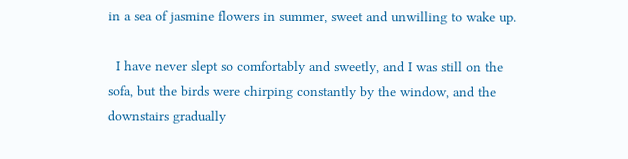in a sea of jasmine flowers in summer, sweet and unwilling to wake up.

  I have never slept so comfortably and sweetly, and I was still on the sofa, but the birds were chirping constantly by the window, and the downstairs gradually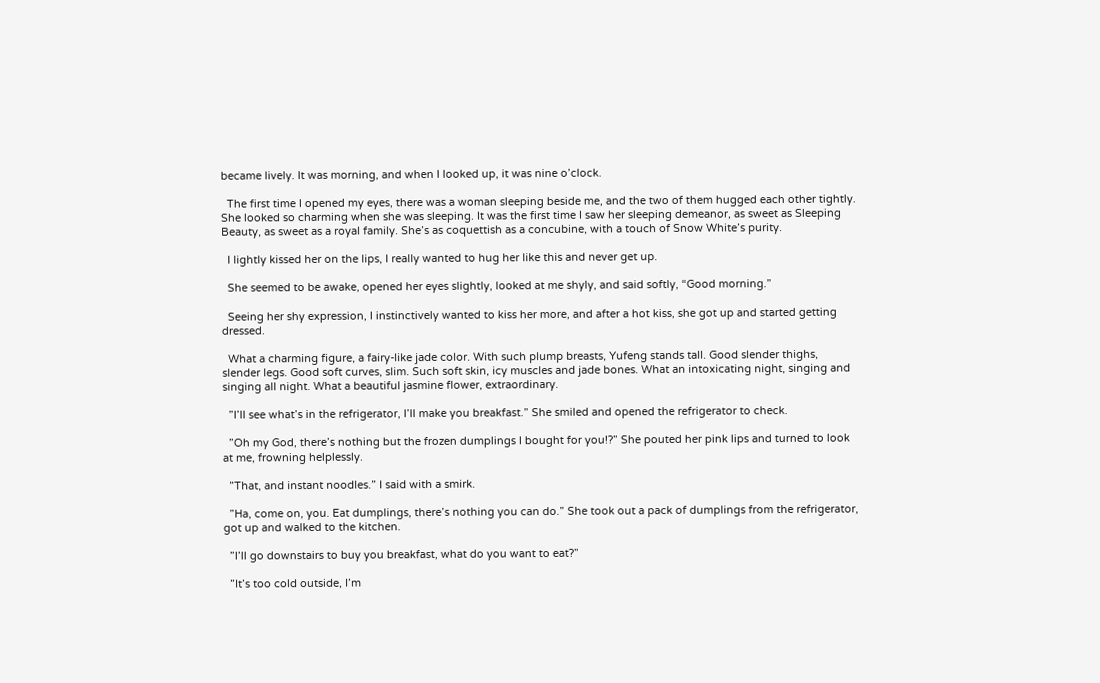became lively. It was morning, and when I looked up, it was nine o’clock.

  The first time I opened my eyes, there was a woman sleeping beside me, and the two of them hugged each other tightly. She looked so charming when she was sleeping. It was the first time I saw her sleeping demeanor, as sweet as Sleeping Beauty, as sweet as a royal family. She’s as coquettish as a concubine, with a touch of Snow White’s purity.

  I lightly kissed her on the lips, I really wanted to hug her like this and never get up.

  She seemed to be awake, opened her eyes slightly, looked at me shyly, and said softly, “Good morning.”

  Seeing her shy expression, I instinctively wanted to kiss her more, and after a hot kiss, she got up and started getting dressed.

  What a charming figure, a fairy-like jade color. With such plump breasts, Yufeng stands tall. Good slender thighs, slender legs. Good soft curves, slim. Such soft skin, icy muscles and jade bones. What an intoxicating night, singing and singing all night. What a beautiful jasmine flower, extraordinary.

  ”I’ll see what’s in the refrigerator, I’ll make you breakfast.” She smiled and opened the refrigerator to check.

  ”Oh my God, there’s nothing but the frozen dumplings I bought for you!?” She pouted her pink lips and turned to look at me, frowning helplessly.

  ”That, and instant noodles.” I said with a smirk.

  ”Ha, come on, you. Eat dumplings, there’s nothing you can do.” She took out a pack of dumplings from the refrigerator, got up and walked to the kitchen.

  ”I’ll go downstairs to buy you breakfast, what do you want to eat?”

  ”It’s too cold outside, I’m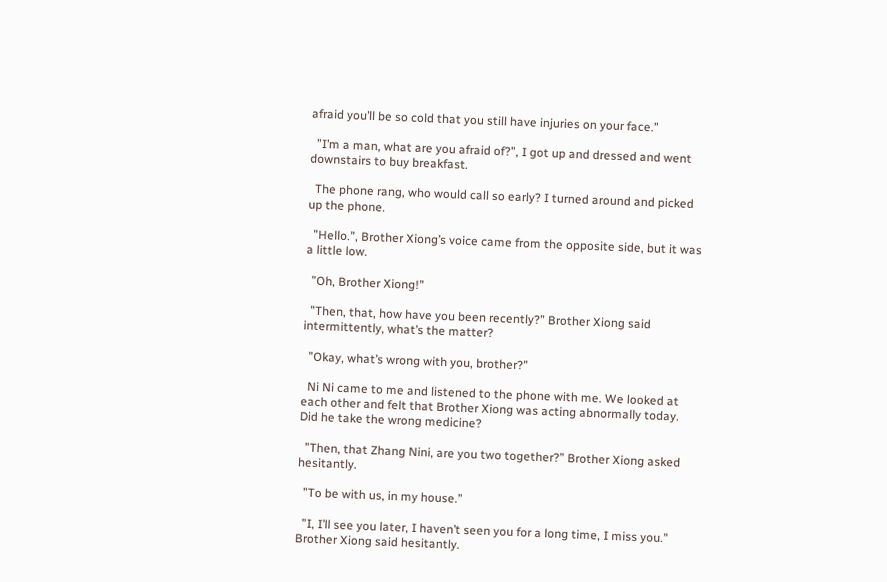afraid you’ll be so cold that you still have injuries on your face.”

  ”I’m a man, what are you afraid of?”, I got up and dressed and went downstairs to buy breakfast.

  The phone rang, who would call so early? I turned around and picked up the phone.

  ”Hello.”, Brother Xiong’s voice came from the opposite side, but it was a little low.

  ”Oh, Brother Xiong!”

  ”Then, that, how have you been recently?” Brother Xiong said intermittently, what’s the matter?

  ”Okay, what’s wrong with you, brother?”

  Ni Ni came to me and listened to the phone with me. We looked at each other and felt that Brother Xiong was acting abnormally today. Did he take the wrong medicine?

  ”Then, that Zhang Nini, are you two together?” Brother Xiong asked hesitantly.

  ”To be with us, in my house.”

  ”I, I’ll see you later, I haven’t seen you for a long time, I miss you.” Brother Xiong said hesitantly.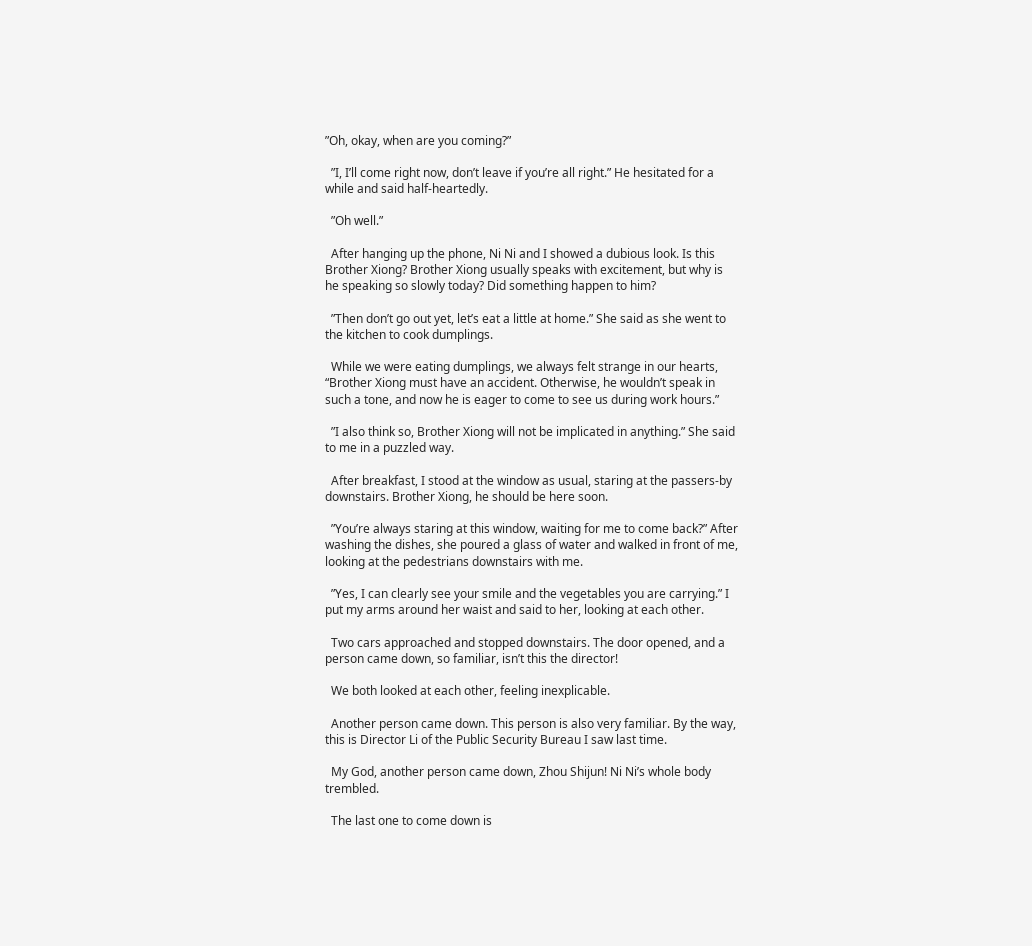”Oh, okay, when are you coming?”

  ”I, I’ll come right now, don’t leave if you’re all right.” He hesitated for a while and said half-heartedly.

  ”Oh well.”

  After hanging up the phone, Ni Ni and I showed a dubious look. Is this Brother Xiong? Brother Xiong usually speaks with excitement, but why is he speaking so slowly today? Did something happen to him?

  ”Then don’t go out yet, let’s eat a little at home.” She said as she went to the kitchen to cook dumplings.

  While we were eating dumplings, we always felt strange in our hearts, “Brother Xiong must have an accident. Otherwise, he wouldn’t speak in such a tone, and now he is eager to come to see us during work hours.”

  ”I also think so, Brother Xiong will not be implicated in anything.” She said to me in a puzzled way.

  After breakfast, I stood at the window as usual, staring at the passers-by downstairs. Brother Xiong, he should be here soon.

  ”You’re always staring at this window, waiting for me to come back?” After washing the dishes, she poured a glass of water and walked in front of me, looking at the pedestrians downstairs with me.

  ”Yes, I can clearly see your smile and the vegetables you are carrying.” I put my arms around her waist and said to her, looking at each other.

  Two cars approached and stopped downstairs. The door opened, and a person came down, so familiar, isn’t this the director!

  We both looked at each other, feeling inexplicable.

  Another person came down. This person is also very familiar. By the way, this is Director Li of the Public Security Bureau I saw last time.

  My God, another person came down, Zhou Shijun! Ni Ni’s whole body trembled.

  The last one to come down is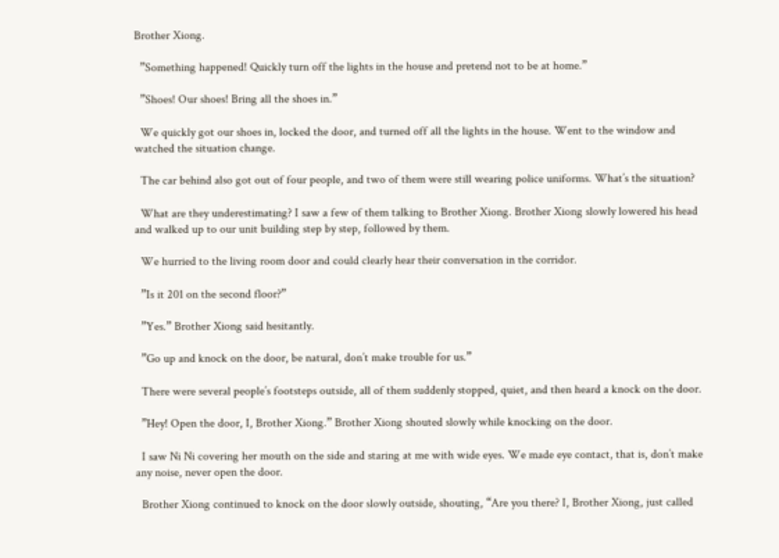Brother Xiong.

  ”Something happened! Quickly turn off the lights in the house and pretend not to be at home.”

  ”Shoes! Our shoes! Bring all the shoes in.”

  We quickly got our shoes in, locked the door, and turned off all the lights in the house. Went to the window and watched the situation change.

  The car behind also got out of four people, and two of them were still wearing police uniforms. What’s the situation?

  What are they underestimating? I saw a few of them talking to Brother Xiong. Brother Xiong slowly lowered his head and walked up to our unit building step by step, followed by them.

  We hurried to the living room door and could clearly hear their conversation in the corridor.

  ”Is it 201 on the second floor?”

  ”Yes.” Brother Xiong said hesitantly.

  ”Go up and knock on the door, be natural, don’t make trouble for us.”

  There were several people’s footsteps outside, all of them suddenly stopped, quiet, and then heard a knock on the door.

  ”Hey! Open the door, I, Brother Xiong.” Brother Xiong shouted slowly while knocking on the door.

  I saw Ni Ni covering her mouth on the side and staring at me with wide eyes. We made eye contact, that is, don’t make any noise, never open the door.

  Brother Xiong continued to knock on the door slowly outside, shouting, “Are you there? I, Brother Xiong, just called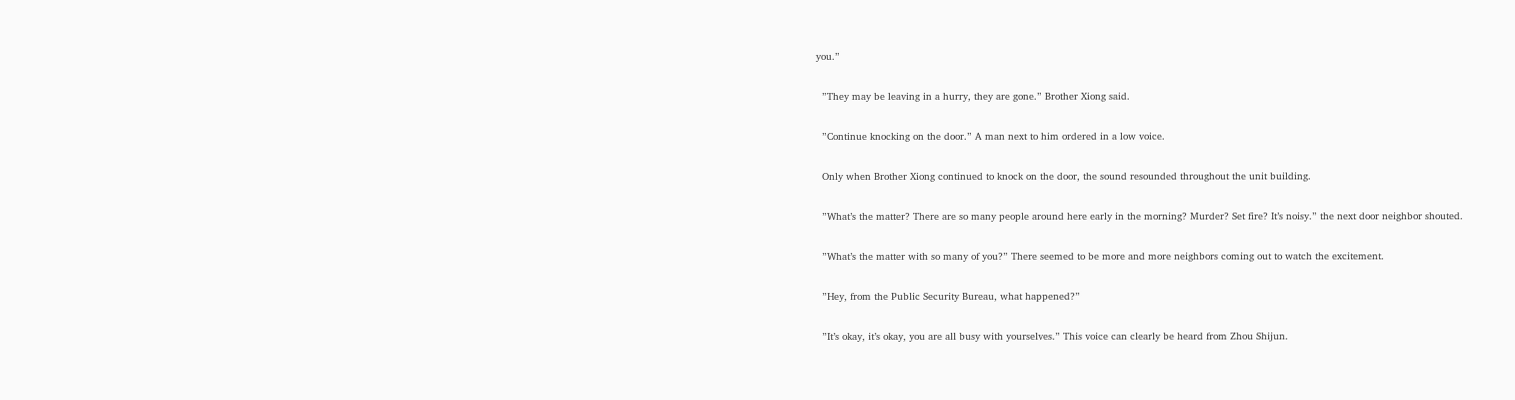you.”

  ”They may be leaving in a hurry, they are gone.” Brother Xiong said.

  ”Continue knocking on the door.” A man next to him ordered in a low voice.

  Only when Brother Xiong continued to knock on the door, the sound resounded throughout the unit building.

  ”What’s the matter? There are so many people around here early in the morning? Murder? Set fire? It’s noisy.” the next door neighbor shouted.

  ”What’s the matter with so many of you?” There seemed to be more and more neighbors coming out to watch the excitement.

  ”Hey, from the Public Security Bureau, what happened?”

  ”It’s okay, it’s okay, you are all busy with yourselves.” This voice can clearly be heard from Zhou Shijun.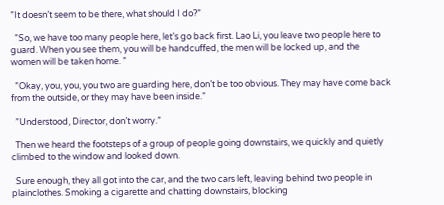”It doesn’t seem to be there, what should I do?”

  ”So, we have too many people here, let’s go back first. Lao Li, you leave two people here to guard. When you see them, you will be handcuffed, the men will be locked up, and the women will be taken home. ”

  ”Okay, you, you, you two are guarding here, don’t be too obvious. They may have come back from the outside, or they may have been inside.”

  ”Understood, Director, don’t worry.”

  Then we heard the footsteps of a group of people going downstairs, we quickly and quietly climbed to the window and looked down.

  Sure enough, they all got into the car, and the two cars left, leaving behind two people in plainclothes. Smoking a cigarette and chatting downstairs, blocking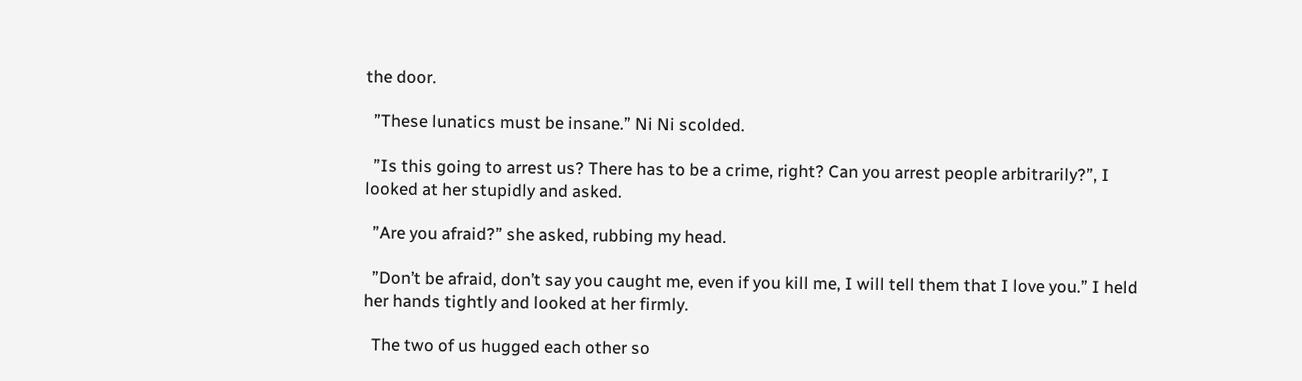the door.

  ”These lunatics must be insane.” Ni Ni scolded.

  ”Is this going to arrest us? There has to be a crime, right? Can you arrest people arbitrarily?”, I looked at her stupidly and asked.

  ”Are you afraid?” she asked, rubbing my head.

  ”Don’t be afraid, don’t say you caught me, even if you kill me, I will tell them that I love you.” I held her hands tightly and looked at her firmly.

  The two of us hugged each other so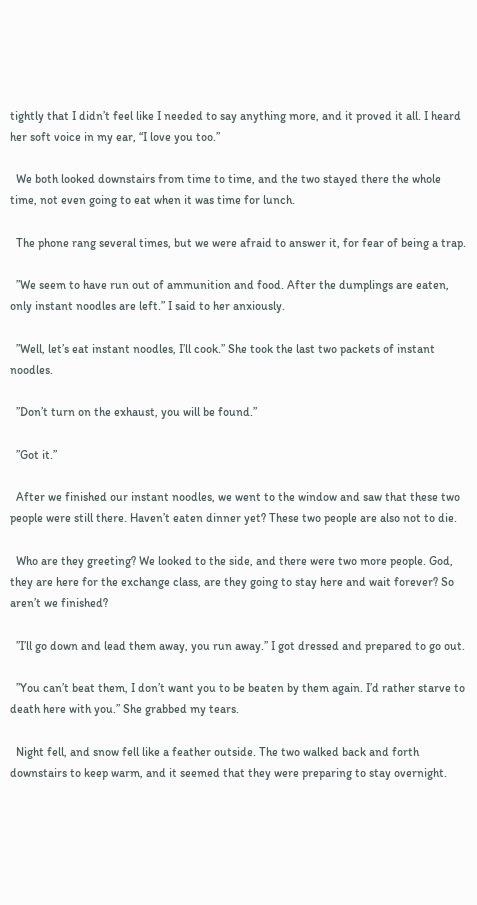tightly that I didn’t feel like I needed to say anything more, and it proved it all. I heard her soft voice in my ear, “I love you too.”

  We both looked downstairs from time to time, and the two stayed there the whole time, not even going to eat when it was time for lunch.

  The phone rang several times, but we were afraid to answer it, for fear of being a trap.

  ”We seem to have run out of ammunition and food. After the dumplings are eaten, only instant noodles are left.” I said to her anxiously.

  ”Well, let’s eat instant noodles, I’ll cook.” She took the last two packets of instant noodles.

  ”Don’t turn on the exhaust, you will be found.”

  ”Got it.”

  After we finished our instant noodles, we went to the window and saw that these two people were still there. Haven’t eaten dinner yet? These two people are also not to die.

  Who are they greeting? We looked to the side, and there were two more people. God, they are here for the exchange class, are they going to stay here and wait forever? So aren’t we finished?

  ”I’ll go down and lead them away, you run away.” I got dressed and prepared to go out.

  ”You can’t beat them, I don’t want you to be beaten by them again. I’d rather starve to death here with you.” She grabbed my tears.

  Night fell, and snow fell like a feather outside. The two walked back and forth downstairs to keep warm, and it seemed that they were preparing to stay overnight.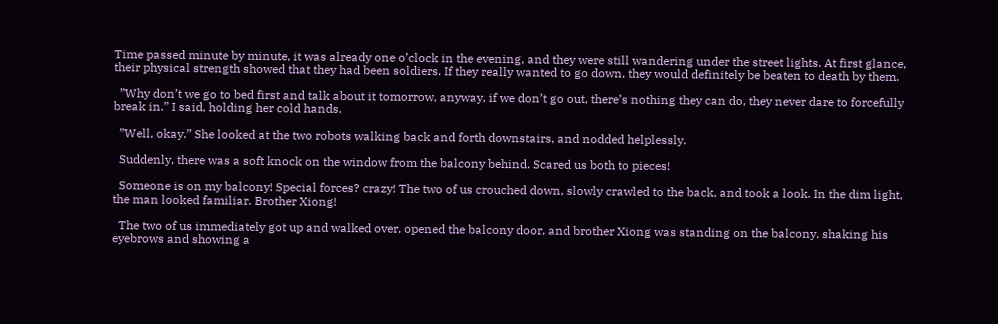Time passed minute by minute, it was already one o’clock in the evening, and they were still wandering under the street lights. At first glance, their physical strength showed that they had been soldiers. If they really wanted to go down, they would definitely be beaten to death by them.

  ”Why don’t we go to bed first and talk about it tomorrow, anyway, if we don’t go out, there’s nothing they can do, they never dare to forcefully break in.” I said, holding her cold hands.

  ”Well, okay.” She looked at the two robots walking back and forth downstairs, and nodded helplessly.

  Suddenly, there was a soft knock on the window from the balcony behind. Scared us both to pieces!

  Someone is on my balcony! Special forces? crazy! The two of us crouched down, slowly crawled to the back, and took a look. In the dim light, the man looked familiar. Brother Xiong!

  The two of us immediately got up and walked over, opened the balcony door, and brother Xiong was standing on the balcony, shaking his eyebrows and showing a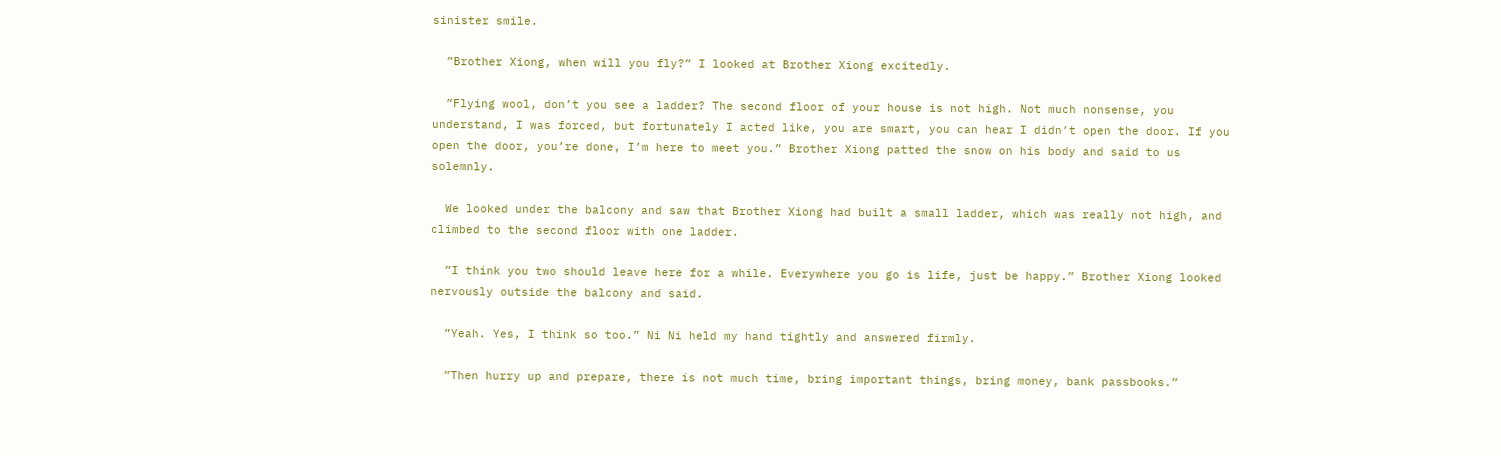sinister smile.

  ”Brother Xiong, when will you fly?” I looked at Brother Xiong excitedly.

  ”Flying wool, don’t you see a ladder? The second floor of your house is not high. Not much nonsense, you understand, I was forced, but fortunately I acted like, you are smart, you can hear I didn’t open the door. If you open the door, you’re done, I’m here to meet you.” Brother Xiong patted the snow on his body and said to us solemnly.

  We looked under the balcony and saw that Brother Xiong had built a small ladder, which was really not high, and climbed to the second floor with one ladder.

  ”I think you two should leave here for a while. Everywhere you go is life, just be happy.” Brother Xiong looked nervously outside the balcony and said.

  ”Yeah. Yes, I think so too.” Ni Ni held my hand tightly and answered firmly.

  ”Then hurry up and prepare, there is not much time, bring important things, bring money, bank passbooks.”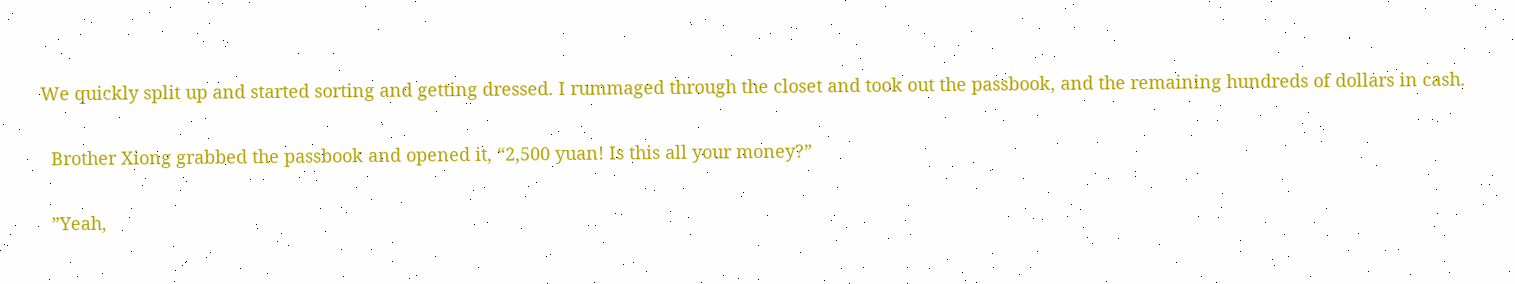We quickly split up and started sorting and getting dressed. I rummaged through the closet and took out the passbook, and the remaining hundreds of dollars in cash.

  Brother Xiong grabbed the passbook and opened it, “2,500 yuan! Is this all your money?”

  ”Yeah,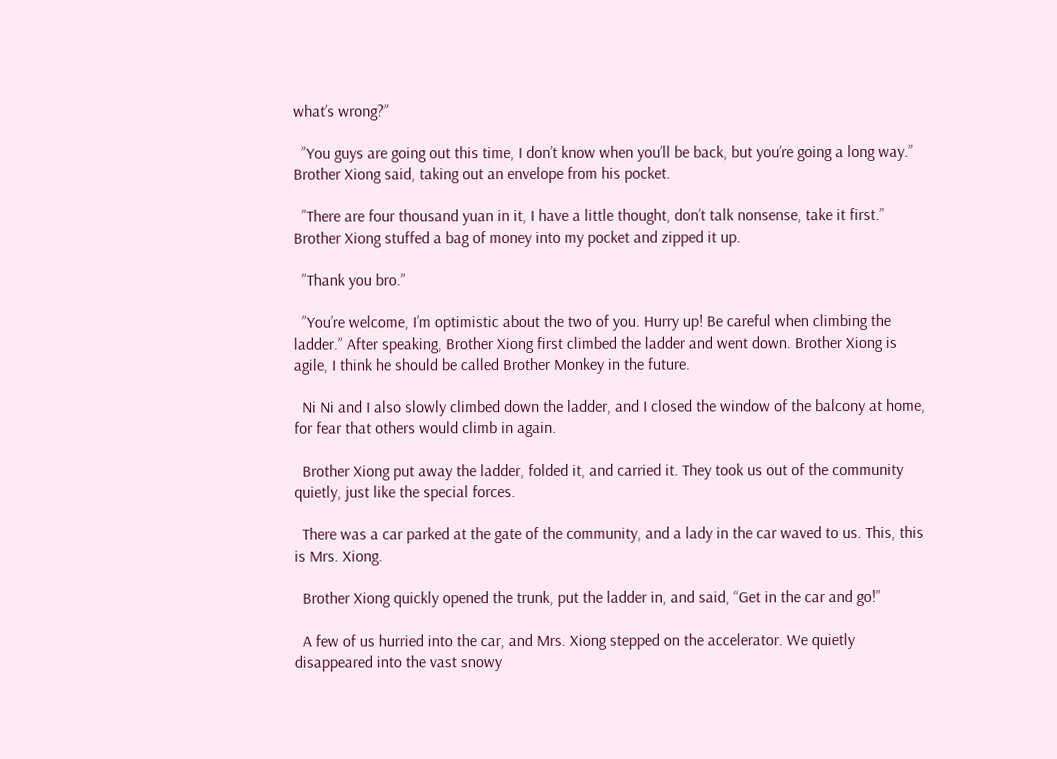what’s wrong?”

  ”You guys are going out this time, I don’t know when you’ll be back, but you’re going a long way.” Brother Xiong said, taking out an envelope from his pocket.

  ”There are four thousand yuan in it, I have a little thought, don’t talk nonsense, take it first.” Brother Xiong stuffed a bag of money into my pocket and zipped it up.

  ”Thank you bro.”

  ”You’re welcome, I’m optimistic about the two of you. Hurry up! Be careful when climbing the ladder.” After speaking, Brother Xiong first climbed the ladder and went down. Brother Xiong is agile, I think he should be called Brother Monkey in the future.

  Ni Ni and I also slowly climbed down the ladder, and I closed the window of the balcony at home, for fear that others would climb in again.

  Brother Xiong put away the ladder, folded it, and carried it. They took us out of the community quietly, just like the special forces.

  There was a car parked at the gate of the community, and a lady in the car waved to us. This, this is Mrs. Xiong.

  Brother Xiong quickly opened the trunk, put the ladder in, and said, “Get in the car and go!”

  A few of us hurried into the car, and Mrs. Xiong stepped on the accelerator. We quietly disappeared into the vast snowy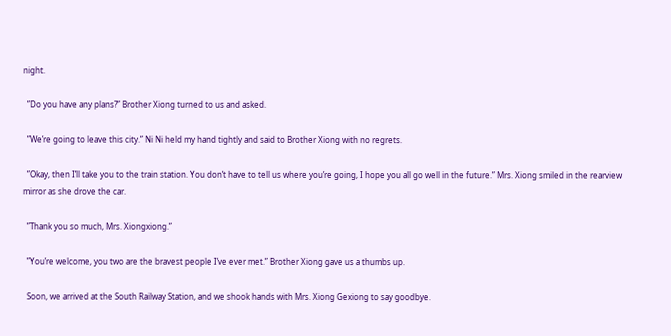night.

  ”Do you have any plans?” Brother Xiong turned to us and asked.

  ”We’re going to leave this city.” Ni Ni held my hand tightly and said to Brother Xiong with no regrets.

  ”Okay, then I’ll take you to the train station. You don’t have to tell us where you’re going, I hope you all go well in the future.” Mrs. Xiong smiled in the rearview mirror as she drove the car.

  ”Thank you so much, Mrs. Xiongxiong.”

  ”You’re welcome, you two are the bravest people I’ve ever met.” Brother Xiong gave us a thumbs up.

  Soon, we arrived at the South Railway Station, and we shook hands with Mrs. Xiong Gexiong to say goodbye.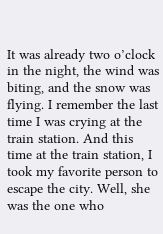It was already two o’clock in the night, the wind was biting, and the snow was flying. I remember the last time I was crying at the train station. And this time at the train station, I took my favorite person to escape the city. Well, she was the one who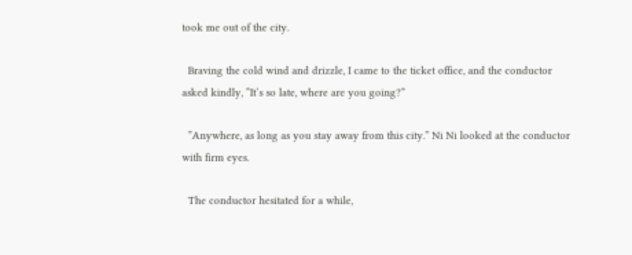took me out of the city.

  Braving the cold wind and drizzle, I came to the ticket office, and the conductor asked kindly, “It’s so late, where are you going?”

  ”Anywhere, as long as you stay away from this city.” Ni Ni looked at the conductor with firm eyes.

  The conductor hesitated for a while,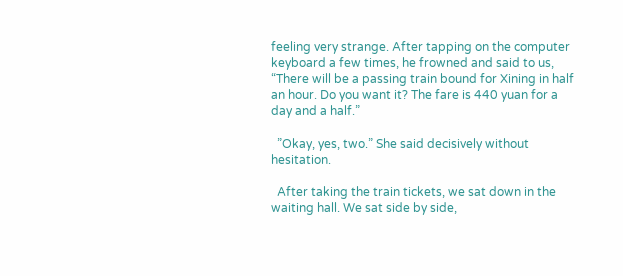feeling very strange. After tapping on the computer keyboard a few times, he frowned and said to us, “There will be a passing train bound for Xining in half an hour. Do you want it? The fare is 440 yuan for a day and a half.”

  ”Okay, yes, two.” She said decisively without hesitation.

  After taking the train tickets, we sat down in the waiting hall. We sat side by side,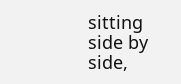sitting side by side,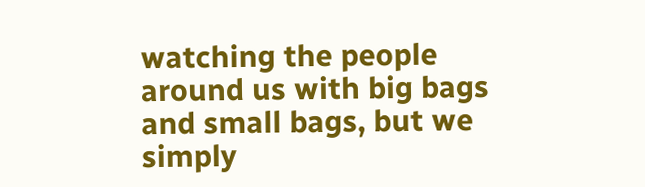watching the people around us with big bags and small bags, but we simply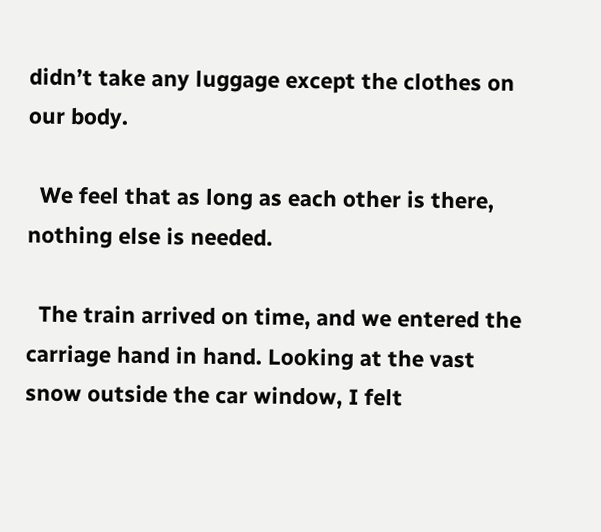didn’t take any luggage except the clothes on our body.

  We feel that as long as each other is there, nothing else is needed.

  The train arrived on time, and we entered the carriage hand in hand. Looking at the vast snow outside the car window, I felt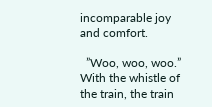incomparable joy and comfort.

  ”Woo, woo, woo.” With the whistle of the train, the train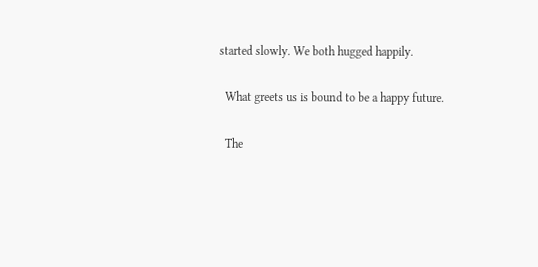started slowly. We both hugged happily.

  What greets us is bound to be a happy future.

  The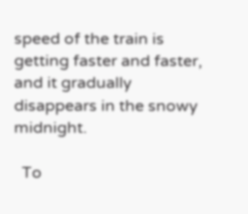speed of the train is getting faster and faster, and it gradually disappears in the snowy midnight.

  To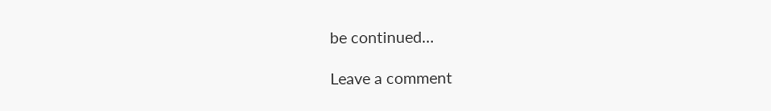be continued…

Leave a comment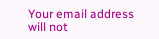Your email address will not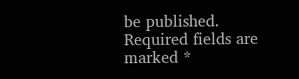be published. Required fields are marked *